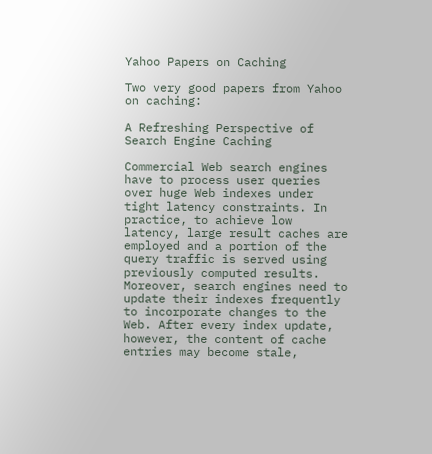Yahoo Papers on Caching

Two very good papers from Yahoo on caching:

A Refreshing Perspective of Search Engine Caching

Commercial Web search engines have to process user queries over huge Web indexes under tight latency constraints. In practice, to achieve low latency, large result caches are employed and a portion of the query traffic is served using previously computed results. Moreover, search engines need to update their indexes frequently to incorporate changes to the Web. After every index update, however, the content of cache entries may become stale,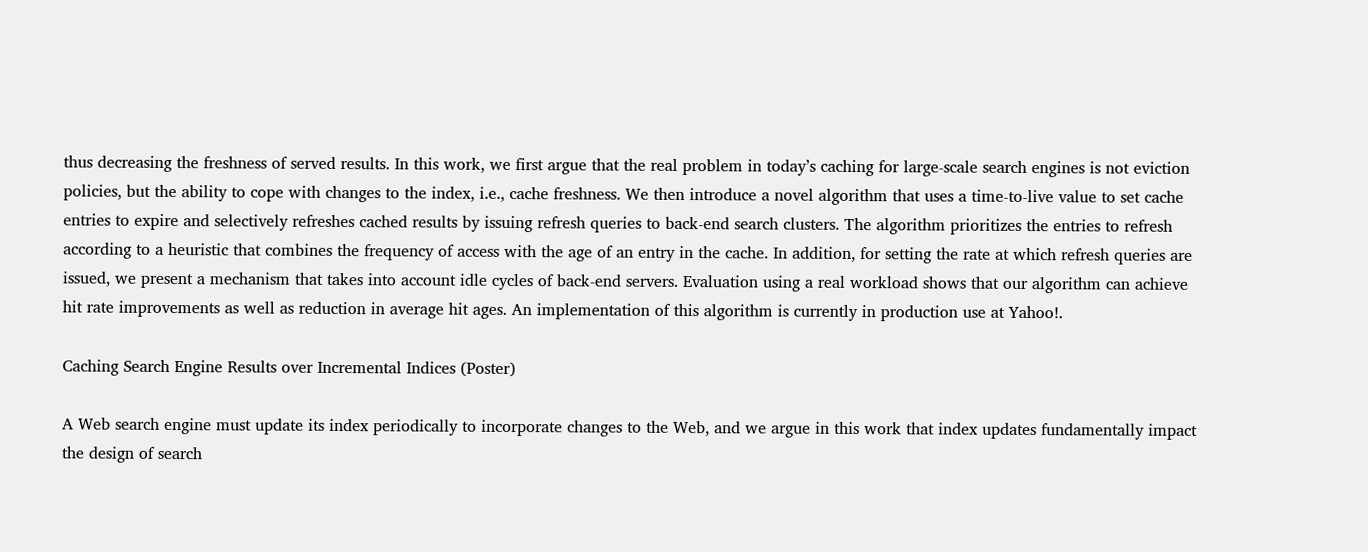thus decreasing the freshness of served results. In this work, we first argue that the real problem in today’s caching for large-scale search engines is not eviction policies, but the ability to cope with changes to the index, i.e., cache freshness. We then introduce a novel algorithm that uses a time-to-live value to set cache entries to expire and selectively refreshes cached results by issuing refresh queries to back-end search clusters. The algorithm prioritizes the entries to refresh according to a heuristic that combines the frequency of access with the age of an entry in the cache. In addition, for setting the rate at which refresh queries are issued, we present a mechanism that takes into account idle cycles of back-end servers. Evaluation using a real workload shows that our algorithm can achieve hit rate improvements as well as reduction in average hit ages. An implementation of this algorithm is currently in production use at Yahoo!.

Caching Search Engine Results over Incremental Indices (Poster)

A Web search engine must update its index periodically to incorporate changes to the Web, and we argue in this work that index updates fundamentally impact the design of search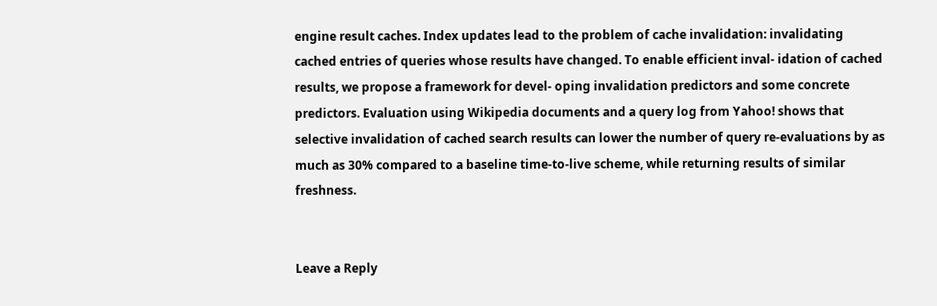engine result caches. Index updates lead to the problem of cache invalidation: invalidating cached entries of queries whose results have changed. To enable efficient inval- idation of cached results, we propose a framework for devel- oping invalidation predictors and some concrete predictors. Evaluation using Wikipedia documents and a query log from Yahoo! shows that selective invalidation of cached search results can lower the number of query re-evaluations by as much as 30% compared to a baseline time-to-live scheme, while returning results of similar freshness.


Leave a Reply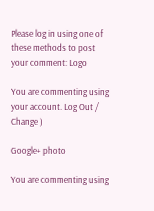Please log in using one of these methods to post your comment: Logo

You are commenting using your account. Log Out /  Change )

Google+ photo

You are commenting using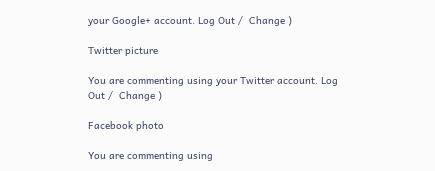your Google+ account. Log Out /  Change )

Twitter picture

You are commenting using your Twitter account. Log Out /  Change )

Facebook photo

You are commenting using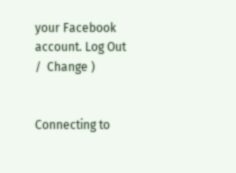your Facebook account. Log Out /  Change )


Connecting to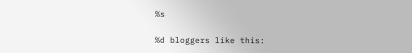%s

%d bloggers like this: